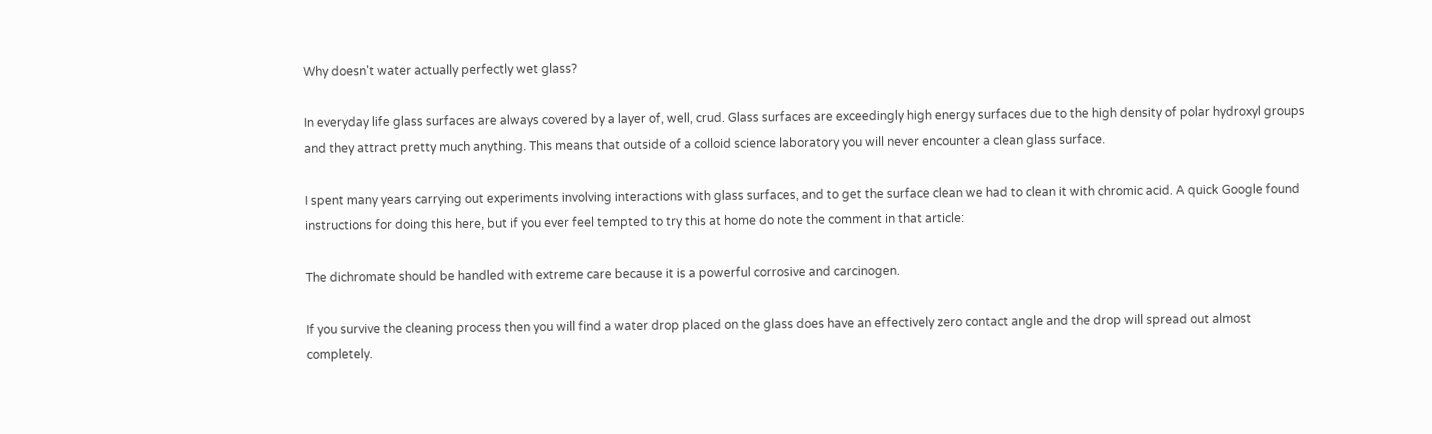Why doesn't water actually perfectly wet glass?

In everyday life glass surfaces are always covered by a layer of, well, crud. Glass surfaces are exceedingly high energy surfaces due to the high density of polar hydroxyl groups and they attract pretty much anything. This means that outside of a colloid science laboratory you will never encounter a clean glass surface.

I spent many years carrying out experiments involving interactions with glass surfaces, and to get the surface clean we had to clean it with chromic acid. A quick Google found instructions for doing this here, but if you ever feel tempted to try this at home do note the comment in that article:

The dichromate should be handled with extreme care because it is a powerful corrosive and carcinogen.

If you survive the cleaning process then you will find a water drop placed on the glass does have an effectively zero contact angle and the drop will spread out almost completely.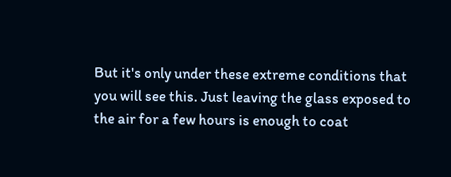But it's only under these extreme conditions that you will see this. Just leaving the glass exposed to the air for a few hours is enough to coat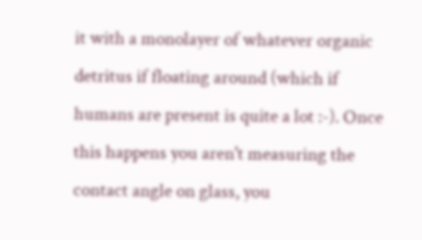it with a monolayer of whatever organic detritus if floating around (which if humans are present is quite a lot :-). Once this happens you aren't measuring the contact angle on glass, you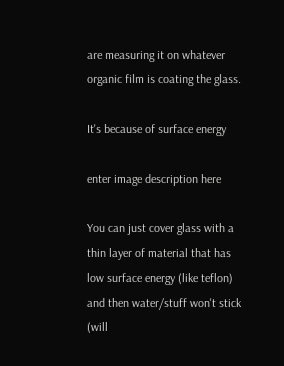are measuring it on whatever organic film is coating the glass.

It's because of surface energy

enter image description here

You can just cover glass with a thin layer of material that has low surface energy (like teflon) and then water/stuff won't stick (will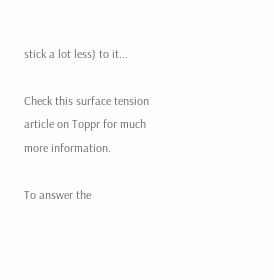stick a lot less) to it...

Check this surface tension article on Toppr for much more information.

To answer the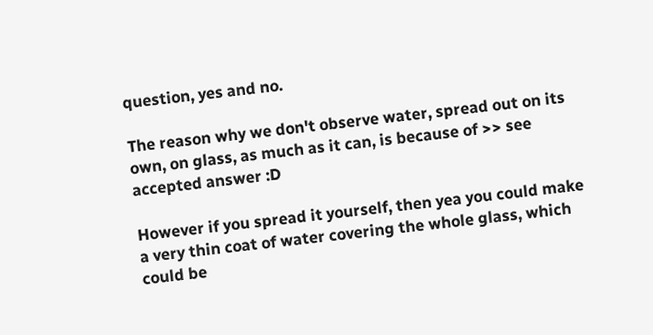question, yes and no.

The reason why we don't observe water, spread out on its own, on glass, as much as it can, is because of >> see accepted answer :D

However if you spread it yourself, then yea you could make a very thin coat of water covering the whole glass, which could be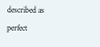described as perfect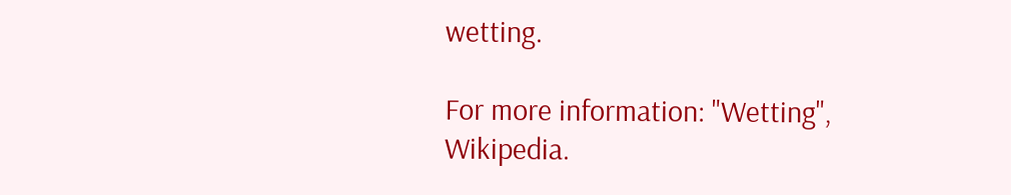wetting.

For more information: "Wetting", Wikipedia.